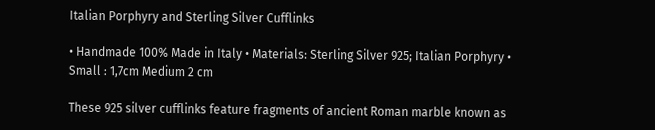Italian Porphyry and Sterling Silver Cufflinks

• Handmade 100% Made in Italy • Materials: Sterling Silver 925; Italian Porphyry • Small : 1,7cm Medium 2 cm

These 925 silver cufflinks feature fragments of ancient Roman marble known as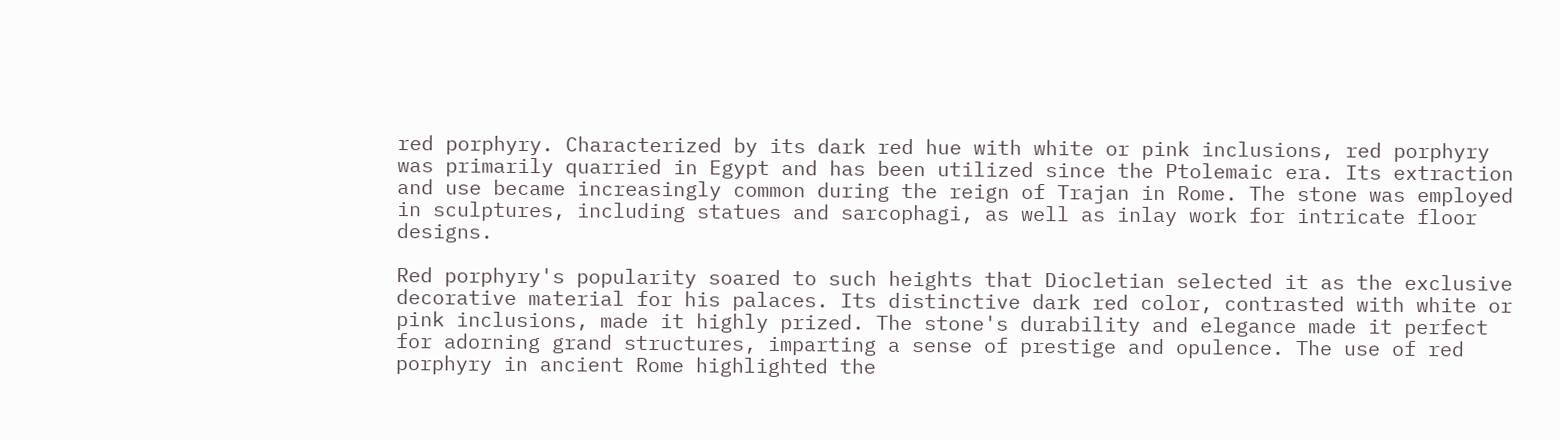red porphyry. Characterized by its dark red hue with white or pink inclusions, red porphyry was primarily quarried in Egypt and has been utilized since the Ptolemaic era. Its extraction and use became increasingly common during the reign of Trajan in Rome. The stone was employed in sculptures, including statues and sarcophagi, as well as inlay work for intricate floor designs.

Red porphyry's popularity soared to such heights that Diocletian selected it as the exclusive decorative material for his palaces. Its distinctive dark red color, contrasted with white or pink inclusions, made it highly prized. The stone's durability and elegance made it perfect for adorning grand structures, imparting a sense of prestige and opulence. The use of red porphyry in ancient Rome highlighted the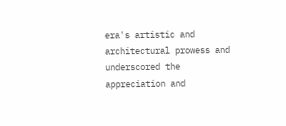era's artistic and architectural prowess and underscored the appreciation and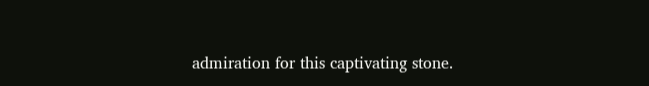admiration for this captivating stone.